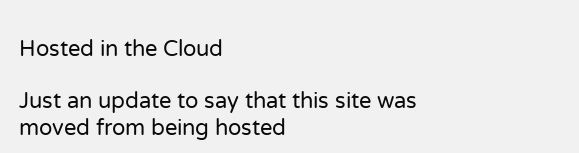Hosted in the Cloud

Just an update to say that this site was moved from being hosted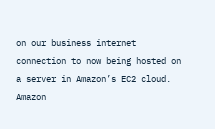on our business internet connection to now being hosted on a server in Amazon’s EC2 cloud.  Amazon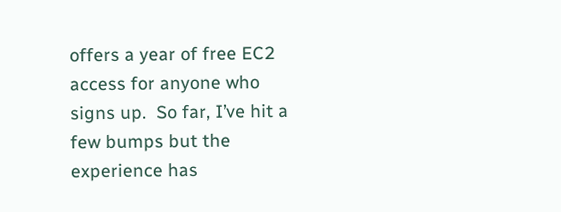offers a year of free EC2 access for anyone who signs up.  So far, I’ve hit a few bumps but the experience has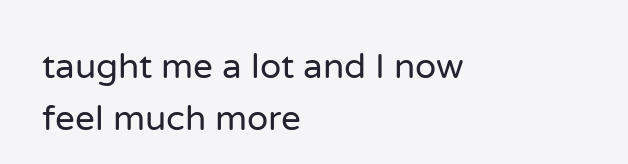taught me a lot and I now feel much more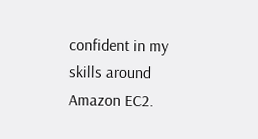confident in my skills around Amazon EC2.